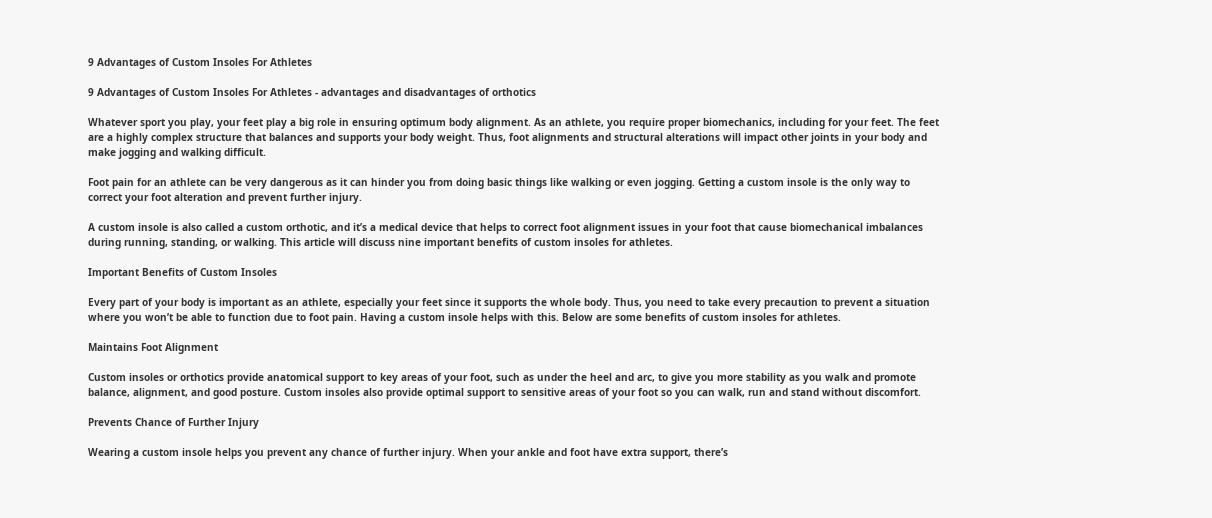9 Advantages of Custom Insoles For Athletes

9 Advantages of Custom Insoles For Athletes - advantages and disadvantages of orthotics

Whatever sport you play, your feet play a big role in ensuring optimum body alignment. As an athlete, you require proper biomechanics, including for your feet. The feet are a highly complex structure that balances and supports your body weight. Thus, foot alignments and structural alterations will impact other joints in your body and make jogging and walking difficult.

Foot pain for an athlete can be very dangerous as it can hinder you from doing basic things like walking or even jogging. Getting a custom insole is the only way to correct your foot alteration and prevent further injury.

A custom insole is also called a custom orthotic, and it’s a medical device that helps to correct foot alignment issues in your foot that cause biomechanical imbalances during running, standing, or walking. This article will discuss nine important benefits of custom insoles for athletes.

Important Benefits of Custom Insoles

Every part of your body is important as an athlete, especially your feet since it supports the whole body. Thus, you need to take every precaution to prevent a situation where you won’t be able to function due to foot pain. Having a custom insole helps with this. Below are some benefits of custom insoles for athletes.

Maintains Foot Alignment

Custom insoles or orthotics provide anatomical support to key areas of your foot, such as under the heel and arc, to give you more stability as you walk and promote balance, alignment, and good posture. Custom insoles also provide optimal support to sensitive areas of your foot so you can walk, run and stand without discomfort.

Prevents Chance of Further Injury

Wearing a custom insole helps you prevent any chance of further injury. When your ankle and foot have extra support, there’s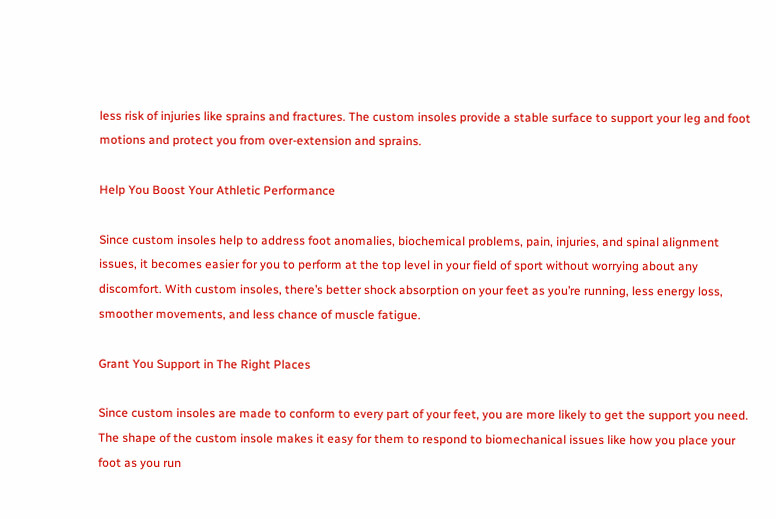less risk of injuries like sprains and fractures. The custom insoles provide a stable surface to support your leg and foot motions and protect you from over-extension and sprains.

Help You Boost Your Athletic Performance

Since custom insoles help to address foot anomalies, biochemical problems, pain, injuries, and spinal alignment issues, it becomes easier for you to perform at the top level in your field of sport without worrying about any discomfort. With custom insoles, there’s better shock absorption on your feet as you’re running, less energy loss, smoother movements, and less chance of muscle fatigue.

Grant You Support in The Right Places

Since custom insoles are made to conform to every part of your feet, you are more likely to get the support you need. The shape of the custom insole makes it easy for them to respond to biomechanical issues like how you place your foot as you run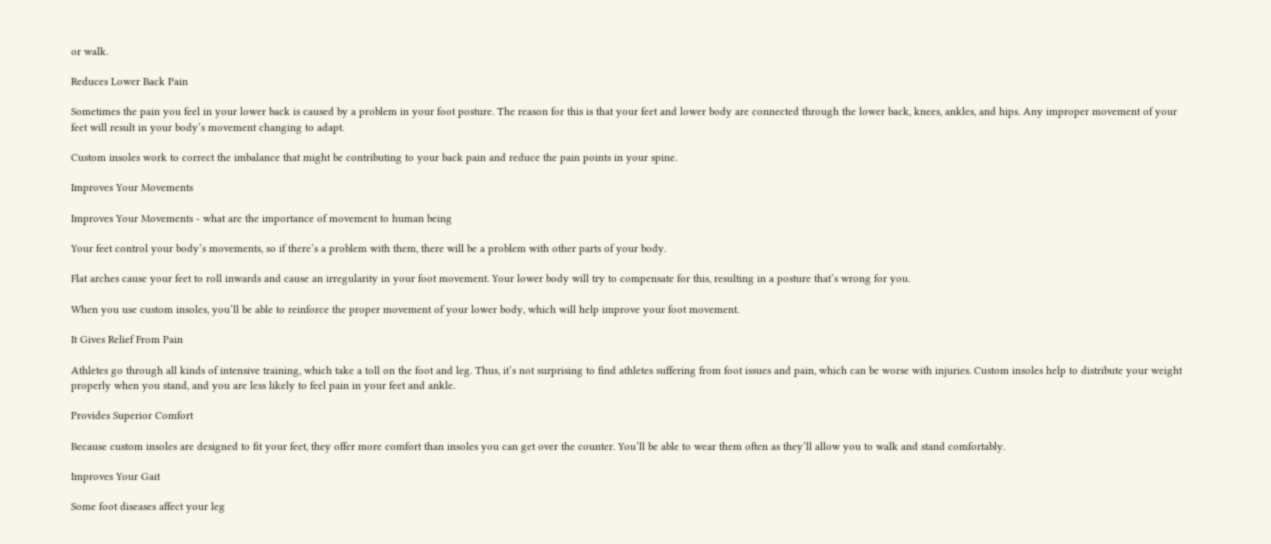or walk.

Reduces Lower Back Pain

Sometimes the pain you feel in your lower back is caused by a problem in your foot posture. The reason for this is that your feet and lower body are connected through the lower back, knees, ankles, and hips. Any improper movement of your feet will result in your body’s movement changing to adapt.

Custom insoles work to correct the imbalance that might be contributing to your back pain and reduce the pain points in your spine.

Improves Your Movements

Improves Your Movements - what are the importance of movement to human being

Your feet control your body’s movements, so if there’s a problem with them, there will be a problem with other parts of your body.

Flat arches cause your feet to roll inwards and cause an irregularity in your foot movement. Your lower body will try to compensate for this, resulting in a posture that’s wrong for you.

When you use custom insoles, you’ll be able to reinforce the proper movement of your lower body, which will help improve your foot movement.

It Gives Relief From Pain

Athletes go through all kinds of intensive training, which take a toll on the foot and leg. Thus, it’s not surprising to find athletes suffering from foot issues and pain, which can be worse with injuries. Custom insoles help to distribute your weight properly when you stand, and you are less likely to feel pain in your feet and ankle.

Provides Superior Comfort

Because custom insoles are designed to fit your feet, they offer more comfort than insoles you can get over the counter. You’ll be able to wear them often as they’ll allow you to walk and stand comfortably.

Improves Your Gait

Some foot diseases affect your leg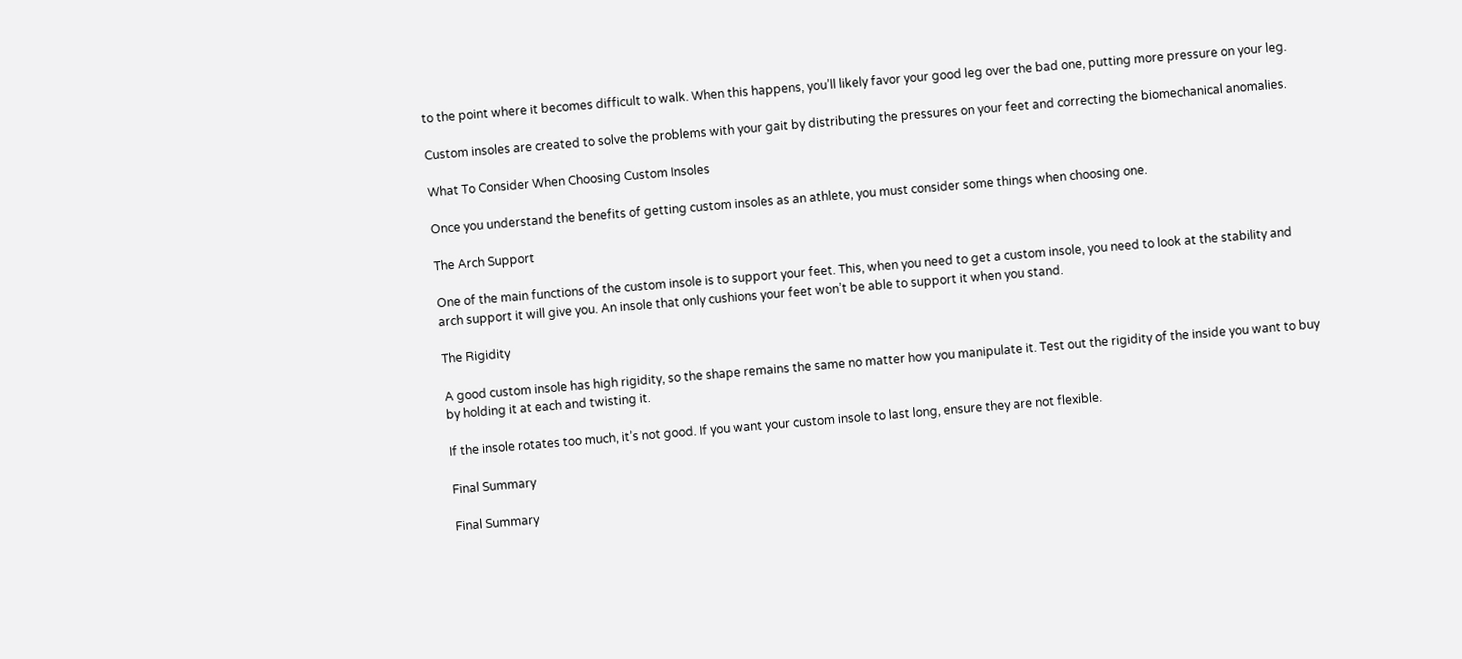to the point where it becomes difficult to walk. When this happens, you’ll likely favor your good leg over the bad one, putting more pressure on your leg.

Custom insoles are created to solve the problems with your gait by distributing the pressures on your feet and correcting the biomechanical anomalies.

What To Consider When Choosing Custom Insoles

Once you understand the benefits of getting custom insoles as an athlete, you must consider some things when choosing one.

The Arch Support

One of the main functions of the custom insole is to support your feet. This, when you need to get a custom insole, you need to look at the stability and arch support it will give you. An insole that only cushions your feet won’t be able to support it when you stand.

The Rigidity

A good custom insole has high rigidity, so the shape remains the same no matter how you manipulate it. Test out the rigidity of the inside you want to buy by holding it at each and twisting it.

If the insole rotates too much, it’s not good. If you want your custom insole to last long, ensure they are not flexible.

Final Summary

Final Summary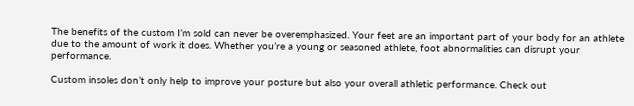The benefits of the custom I’m sold can never be overemphasized. Your feet are an important part of your body for an athlete due to the amount of work it does. Whether you’re a young or seasoned athlete, foot abnormalities can disrupt your performance.

Custom insoles don’t only help to improve your posture but also your overall athletic performance. Check out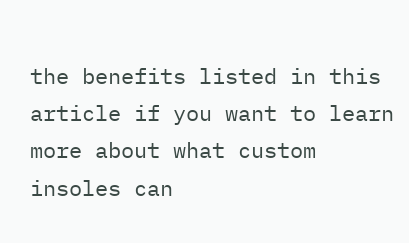the benefits listed in this article if you want to learn more about what custom insoles can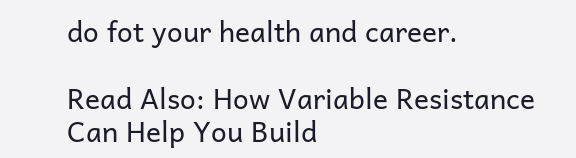do fot your health and career.

Read Also: How Variable Resistance Can Help You Build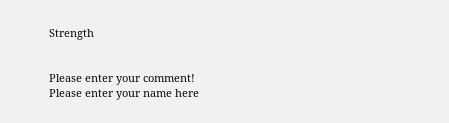Strength


Please enter your comment!
Please enter your name here